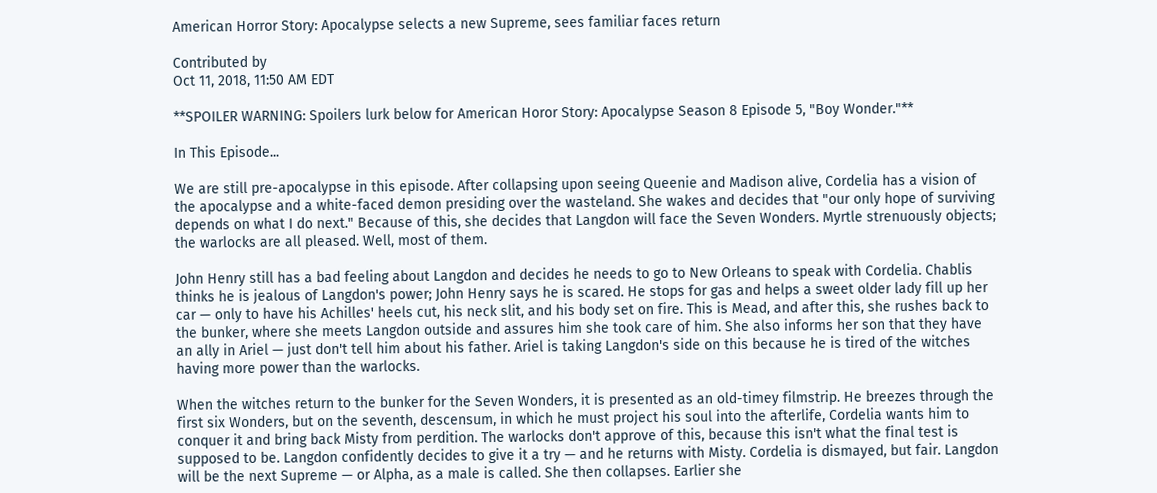American Horror Story: Apocalypse selects a new Supreme, sees familiar faces return

Contributed by
Oct 11, 2018, 11:50 AM EDT

**SPOILER WARNING: Spoilers lurk below for American Horor Story: Apocalypse Season 8 Episode 5, "Boy Wonder."**

In This Episode...

We are still pre-apocalypse in this episode. After collapsing upon seeing Queenie and Madison alive, Cordelia has a vision of the apocalypse and a white-faced demon presiding over the wasteland. She wakes and decides that "our only hope of surviving depends on what I do next." Because of this, she decides that Langdon will face the Seven Wonders. Myrtle strenuously objects; the warlocks are all pleased. Well, most of them.

John Henry still has a bad feeling about Langdon and decides he needs to go to New Orleans to speak with Cordelia. Chablis thinks he is jealous of Langdon's power; John Henry says he is scared. He stops for gas and helps a sweet older lady fill up her car — only to have his Achilles' heels cut, his neck slit, and his body set on fire. This is Mead, and after this, she rushes back to the bunker, where she meets Langdon outside and assures him she took care of him. She also informs her son that they have an ally in Ariel — just don't tell him about his father. Ariel is taking Langdon's side on this because he is tired of the witches having more power than the warlocks.

When the witches return to the bunker for the Seven Wonders, it is presented as an old-timey filmstrip. He breezes through the first six Wonders, but on the seventh, descensum, in which he must project his soul into the afterlife, Cordelia wants him to conquer it and bring back Misty from perdition. The warlocks don't approve of this, because this isn't what the final test is supposed to be. Langdon confidently decides to give it a try — and he returns with Misty. Cordelia is dismayed, but fair. Langdon will be the next Supreme — or Alpha, as a male is called. She then collapses. Earlier she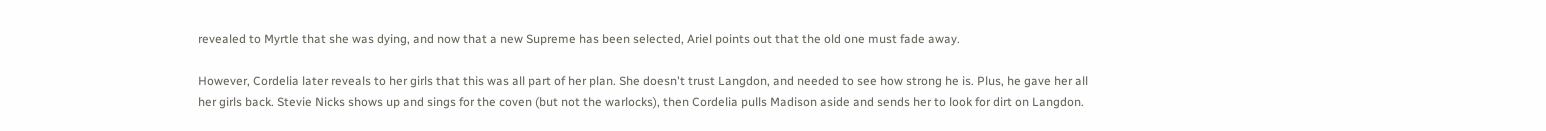revealed to Myrtle that she was dying, and now that a new Supreme has been selected, Ariel points out that the old one must fade away.

However, Cordelia later reveals to her girls that this was all part of her plan. She doesn't trust Langdon, and needed to see how strong he is. Plus, he gave her all her girls back. Stevie Nicks shows up and sings for the coven (but not the warlocks), then Cordelia pulls Madison aside and sends her to look for dirt on Langdon.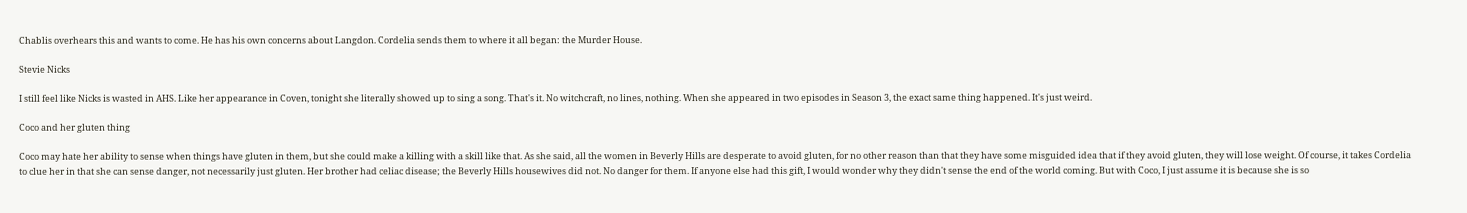Chablis overhears this and wants to come. He has his own concerns about Langdon. Cordelia sends them to where it all began: the Murder House.

Stevie Nicks

I still feel like Nicks is wasted in AHS. Like her appearance in Coven, tonight she literally showed up to sing a song. That's it. No witchcraft, no lines, nothing. When she appeared in two episodes in Season 3, the exact same thing happened. It's just weird.

Coco and her gluten thing

Coco may hate her ability to sense when things have gluten in them, but she could make a killing with a skill like that. As she said, all the women in Beverly Hills are desperate to avoid gluten, for no other reason than that they have some misguided idea that if they avoid gluten, they will lose weight. Of course, it takes Cordelia to clue her in that she can sense danger, not necessarily just gluten. Her brother had celiac disease; the Beverly Hills housewives did not. No danger for them. If anyone else had this gift, I would wonder why they didn't sense the end of the world coming. But with Coco, I just assume it is because she is so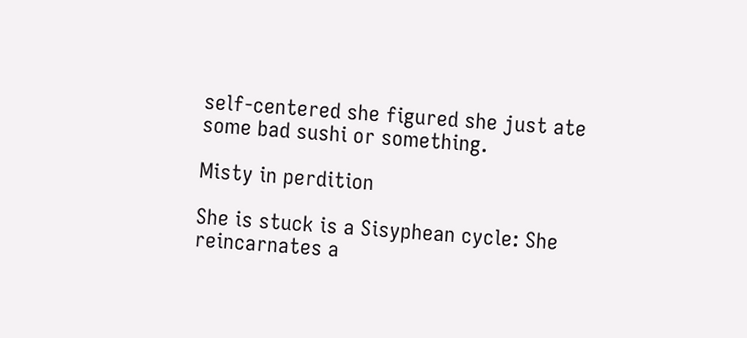self-centered she figured she just ate some bad sushi or something.

Misty in perdition

She is stuck is a Sisyphean cycle: She reincarnates a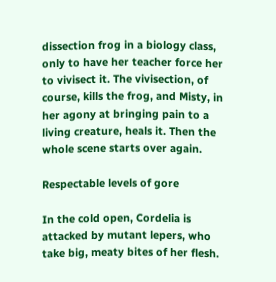dissection frog in a biology class, only to have her teacher force her to vivisect it. The vivisection, of course, kills the frog, and Misty, in her agony at bringing pain to a living creature, heals it. Then the whole scene starts over again.

Respectable levels of gore

In the cold open, Cordelia is attacked by mutant lepers, who take big, meaty bites of her flesh.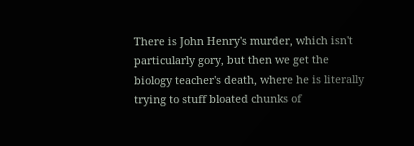There is John Henry's murder, which isn't particularly gory, but then we get the biology teacher's death, where he is literally trying to stuff bloated chunks of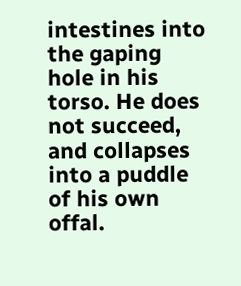intestines into the gaping hole in his torso. He does not succeed, and collapses into a puddle of his own offal.